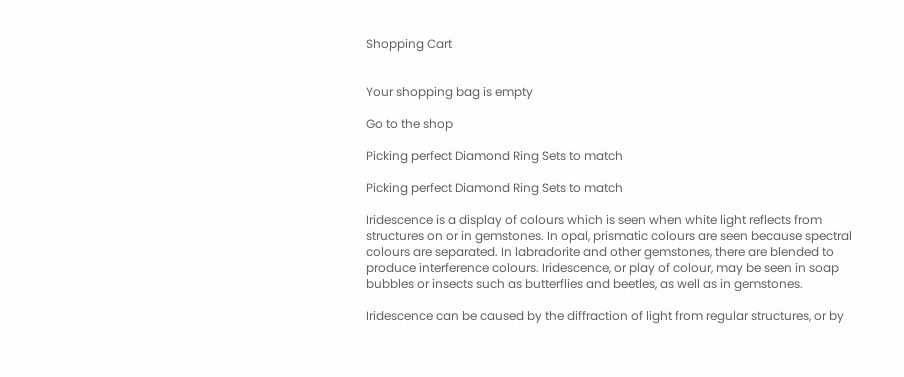Shopping Cart


Your shopping bag is empty

Go to the shop

Picking perfect Diamond Ring Sets to match

Picking perfect Diamond Ring Sets to match

Iridescence is a display of colours which is seen when white light reflects from structures on or in gemstones. In opal, prismatic colours are seen because spectral colours are separated. In labradorite and other gemstones, there are blended to produce interference colours. Iridescence, or play of colour, may be seen in soap bubbles or insects such as butterflies and beetles, as well as in gemstones.

Iridescence can be caused by the diffraction of light from regular structures, or by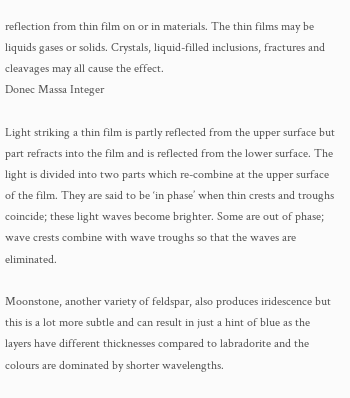reflection from thin film on or in materials. The thin films may be liquids gases or solids. Crystals, liquid-filled inclusions, fractures and cleavages may all cause the effect.
Donec Massa Integer

Light striking a thin film is partly reflected from the upper surface but part refracts into the film and is reflected from the lower surface. The light is divided into two parts which re-combine at the upper surface of the film. They are said to be ‘in phase’ when thin crests and troughs coincide; these light waves become brighter. Some are out of phase; wave crests combine with wave troughs so that the waves are eliminated.

Moonstone, another variety of feldspar, also produces iridescence but this is a lot more subtle and can result in just a hint of blue as the layers have different thicknesses compared to labradorite and the colours are dominated by shorter wavelengths.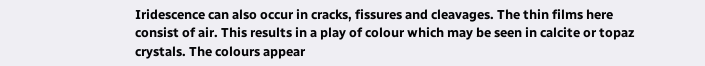Iridescence can also occur in cracks, fissures and cleavages. The thin films here consist of air. This results in a play of colour which may be seen in calcite or topaz crystals. The colours appear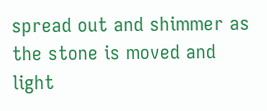spread out and shimmer as the stone is moved and light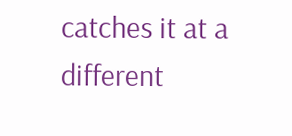catches it at a different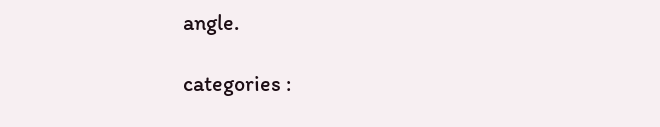angle.

categories :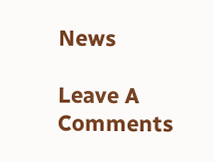News

Leave A Comments